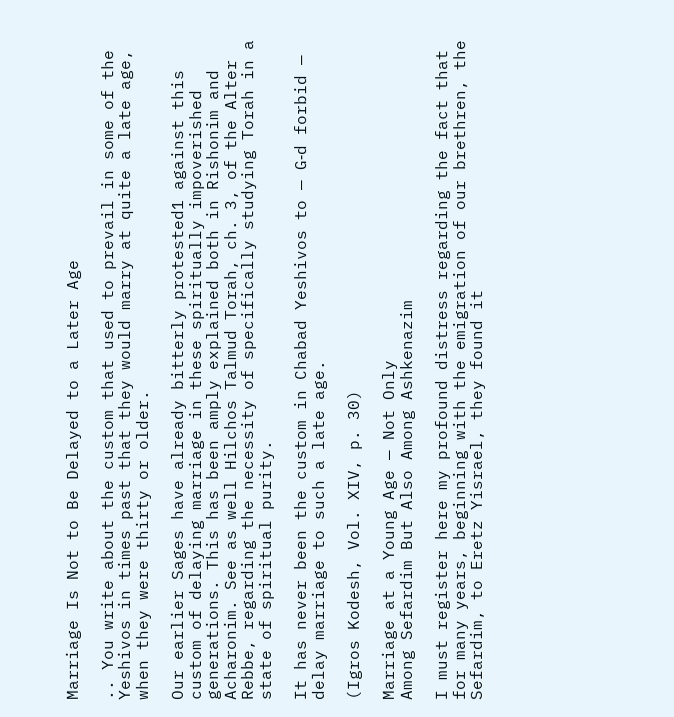Marriage Is Not to Be Delayed to a Later Age

.. You write about the custom that used to prevail in some of the Yeshivos in times past that they would marry at quite a late age, when they were thirty or older.

Our earlier Sages have already bitterly protested1 against this custom of delaying marriage in these spiritually impoverished generations. This has been amply explained both in Rishonim and Acharonim. See as well Hilchos Talmud Torah, ch. 3, of the Alter Rebbe, regarding the necessity of specifically studying Torah in a state of spiritual purity.

It has never been the custom in Chabad Yeshivos to — G‑d forbid — delay marriage to such a late age.

(Igros Kodesh, Vol. XIV, p. 30)

Marriage at a Young Age — Not Only
Among Sefardim But Also Among Ashkenazim

I must register here my profound distress regarding the fact that for many years, beginning with the emigration of our brethren, the Sefardim, to Eretz Yisrael, they found it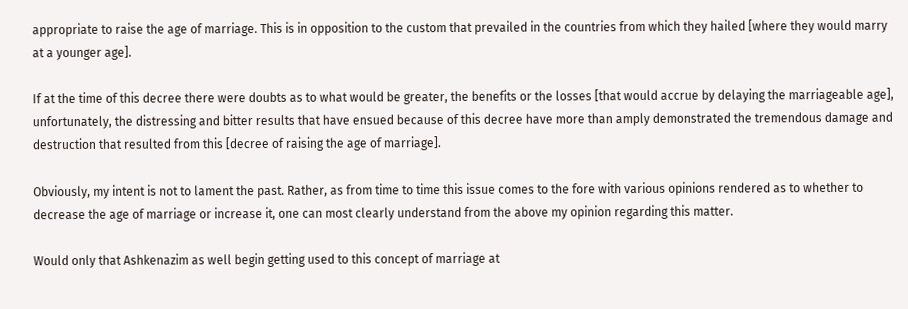appropriate to raise the age of marriage. This is in opposition to the custom that prevailed in the countries from which they hailed [where they would marry at a younger age].

If at the time of this decree there were doubts as to what would be greater, the benefits or the losses [that would accrue by delaying the marriageable age], unfortunately, the distressing and bitter results that have ensued because of this decree have more than amply demonstrated the tremendous damage and destruction that resulted from this [decree of raising the age of marriage].

Obviously, my intent is not to lament the past. Rather, as from time to time this issue comes to the fore with various opinions rendered as to whether to decrease the age of marriage or increase it, one can most clearly understand from the above my opinion regarding this matter.

Would only that Ashkenazim as well begin getting used to this concept of marriage at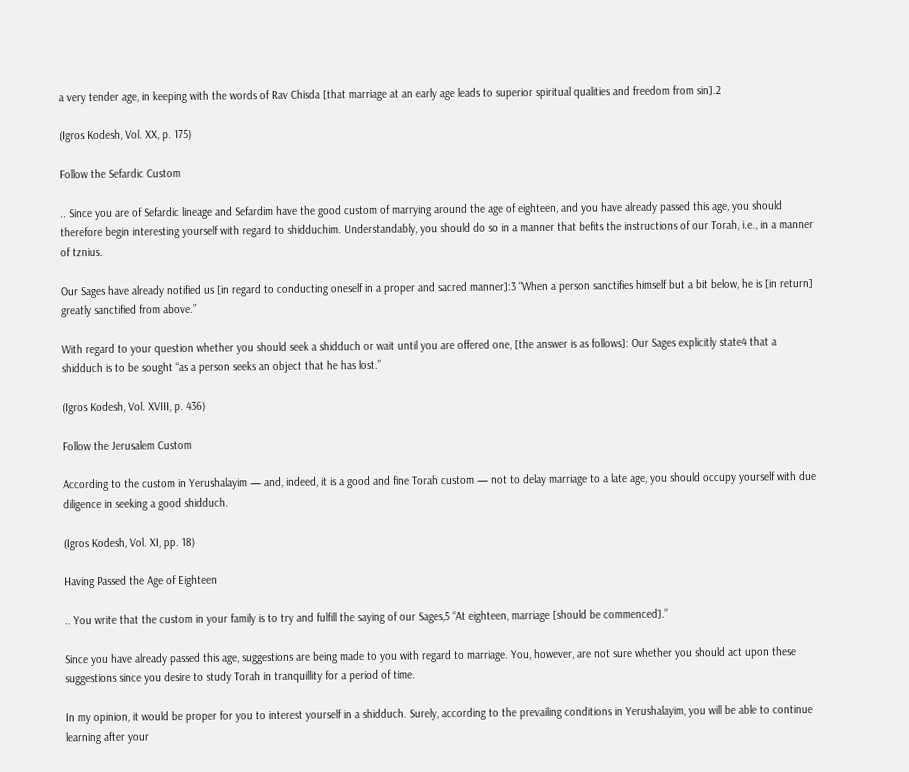a very tender age, in keeping with the words of Rav Chisda [that marriage at an early age leads to superior spiritual qualities and freedom from sin].2

(Igros Kodesh, Vol. XX, p. 175)

Follow the Sefardic Custom

.. Since you are of Sefardic lineage and Sefardim have the good custom of marrying around the age of eighteen, and you have already passed this age, you should therefore begin interesting yourself with regard to shidduchim. Understandably, you should do so in a manner that befits the instructions of our Torah, i.e., in a manner of tznius.

Our Sages have already notified us [in regard to conducting oneself in a proper and sacred manner]:3 “When a person sanctifies himself but a bit below, he is [in return] greatly sanctified from above.”

With regard to your question whether you should seek a shidduch or wait until you are offered one, [the answer is as follows]: Our Sages explicitly state4 that a shidduch is to be sought “as a person seeks an object that he has lost.”

(Igros Kodesh, Vol. XVIII, p. 436)

Follow the Jerusalem Custom

According to the custom in Yerushalayim — and, indeed, it is a good and fine Torah custom — not to delay marriage to a late age, you should occupy yourself with due diligence in seeking a good shidduch.

(Igros Kodesh, Vol. XI, pp. 18)

Having Passed the Age of Eighteen

.. You write that the custom in your family is to try and fulfill the saying of our Sages,5 “At eighteen, marriage [should be commenced].”

Since you have already passed this age, suggestions are being made to you with regard to marriage. You, however, are not sure whether you should act upon these suggestions since you desire to study Torah in tranquillity for a period of time.

In my opinion, it would be proper for you to interest yourself in a shidduch. Surely, according to the prevailing conditions in Yerushalayim, you will be able to continue learning after your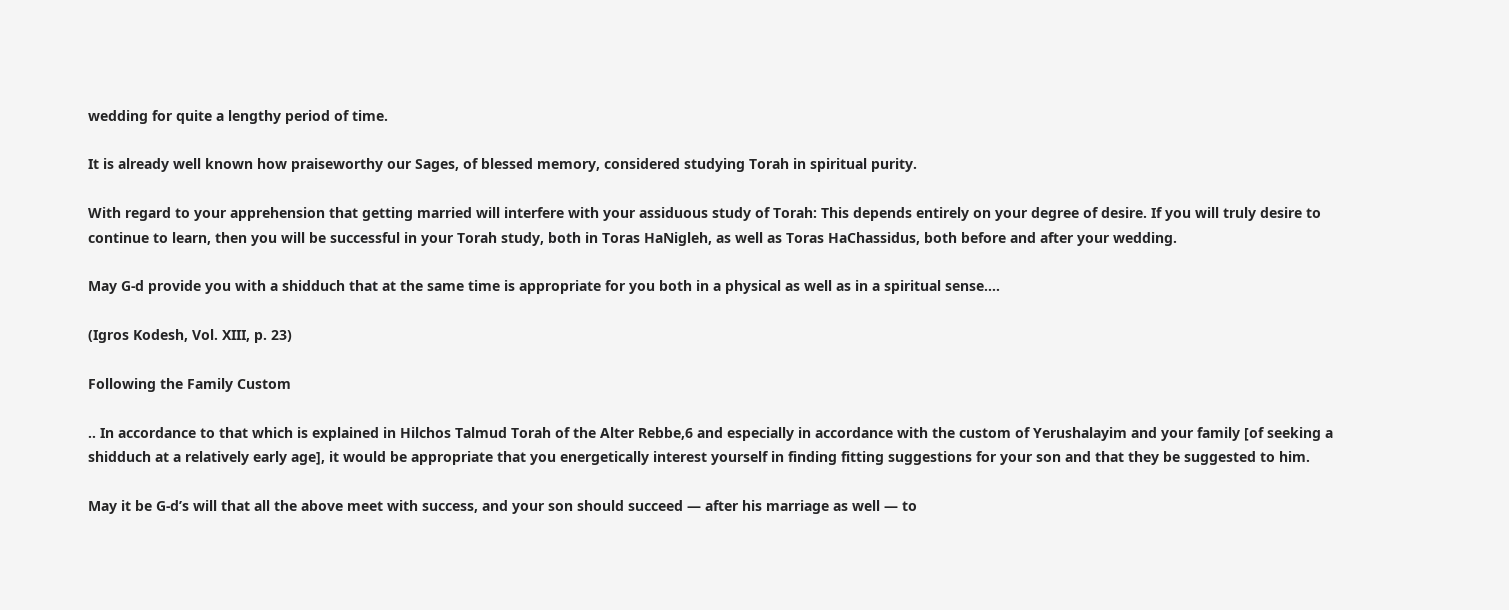wedding for quite a lengthy period of time.

It is already well known how praiseworthy our Sages, of blessed memory, considered studying Torah in spiritual purity.

With regard to your apprehension that getting married will interfere with your assiduous study of Torah: This depends entirely on your degree of desire. If you will truly desire to continue to learn, then you will be successful in your Torah study, both in Toras HaNigleh, as well as Toras HaChassidus, both before and after your wedding.

May G‑d provide you with a shidduch that at the same time is appropriate for you both in a physical as well as in a spiritual sense....

(Igros Kodesh, Vol. XIII, p. 23)

Following the Family Custom

.. In accordance to that which is explained in Hilchos Talmud Torah of the Alter Rebbe,6 and especially in accordance with the custom of Yerushalayim and your family [of seeking a shidduch at a relatively early age], it would be appropriate that you energetically interest yourself in finding fitting suggestions for your son and that they be suggested to him.

May it be G‑d’s will that all the above meet with success, and your son should succeed — after his marriage as well — to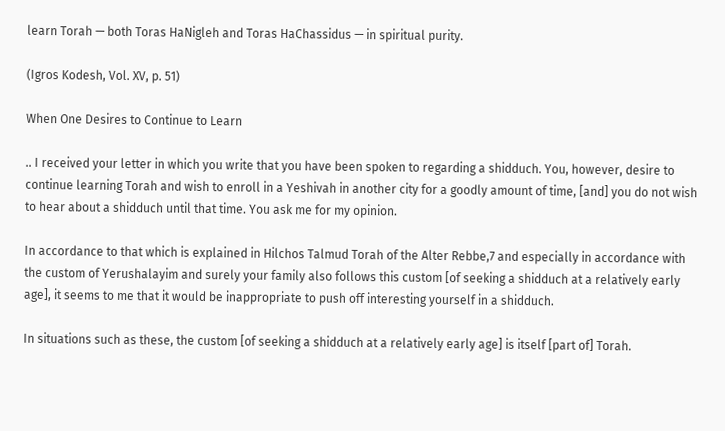learn Torah — both Toras HaNigleh and Toras HaChassidus — in spiritual purity.

(Igros Kodesh, Vol. XV, p. 51)

When One Desires to Continue to Learn

.. I received your letter in which you write that you have been spoken to regarding a shidduch. You, however, desire to continue learning Torah and wish to enroll in a Yeshivah in another city for a goodly amount of time, [and] you do not wish to hear about a shidduch until that time. You ask me for my opinion.

In accordance to that which is explained in Hilchos Talmud Torah of the Alter Rebbe,7 and especially in accordance with the custom of Yerushalayim and surely your family also follows this custom [of seeking a shidduch at a relatively early age], it seems to me that it would be inappropriate to push off interesting yourself in a shidduch.

In situations such as these, the custom [of seeking a shidduch at a relatively early age] is itself [part of] Torah.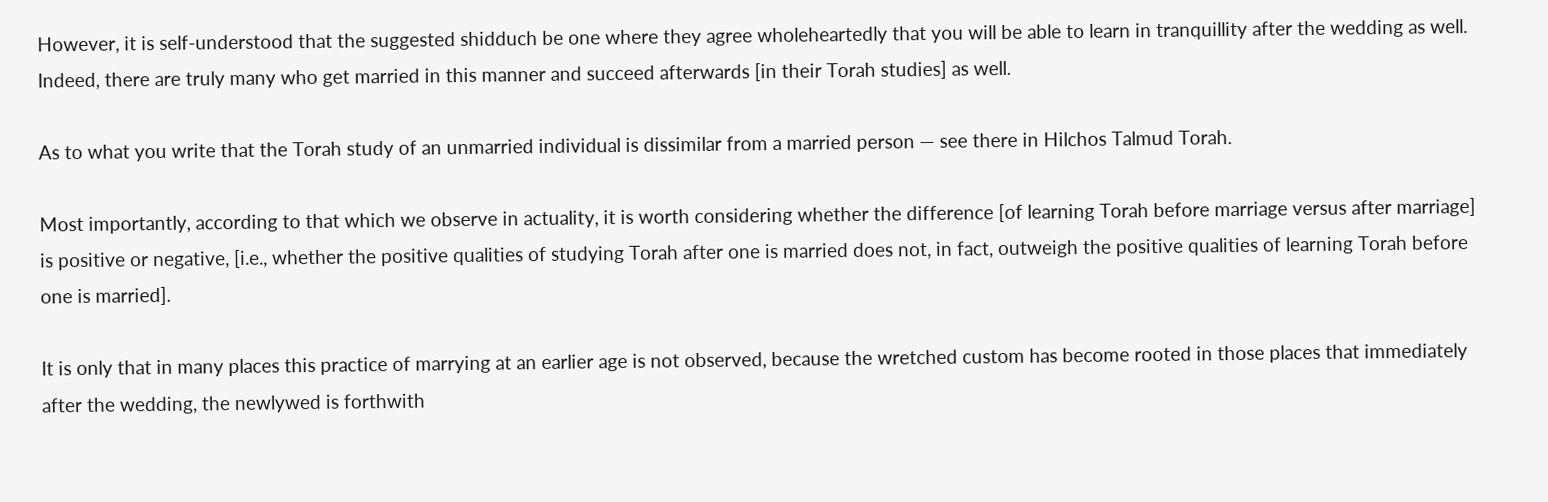However, it is self-understood that the suggested shidduch be one where they agree wholeheartedly that you will be able to learn in tranquillity after the wedding as well. Indeed, there are truly many who get married in this manner and succeed afterwards [in their Torah studies] as well.

As to what you write that the Torah study of an unmarried individual is dissimilar from a married person — see there in Hilchos Talmud Torah.

Most importantly, according to that which we observe in actuality, it is worth considering whether the difference [of learning Torah before marriage versus after marriage] is positive or negative, [i.e., whether the positive qualities of studying Torah after one is married does not, in fact, outweigh the positive qualities of learning Torah before one is married].

It is only that in many places this practice of marrying at an earlier age is not observed, because the wretched custom has become rooted in those places that immediately after the wedding, the newlywed is forthwith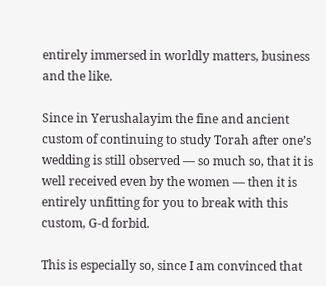entirely immersed in worldly matters, business and the like.

Since in Yerushalayim the fine and ancient custom of continuing to study Torah after one’s wedding is still observed — so much so, that it is well received even by the women — then it is entirely unfitting for you to break with this custom, G‑d forbid.

This is especially so, since I am convinced that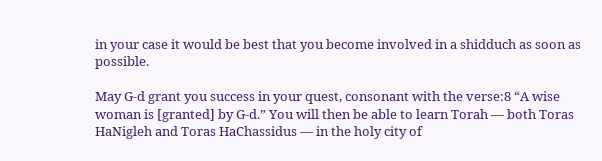in your case it would be best that you become involved in a shidduch as soon as possible.

May G‑d grant you success in your quest, consonant with the verse:8 “A wise woman is [granted] by G‑d.” You will then be able to learn Torah — both Toras HaNigleh and Toras HaChassidus — in the holy city of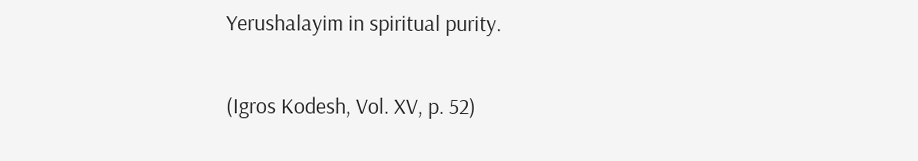Yerushalayim in spiritual purity.

(Igros Kodesh, Vol. XV, p. 52)